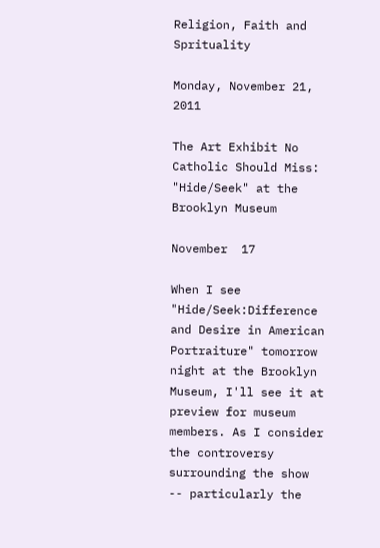Religion, Faith and Sprituality

Monday, November 21, 2011

The Art Exhibit No Catholic Should Miss: "Hide/Seek" at the Brooklyn Museum

November  17

When I see "Hide/Seek:Difference and Desire in American Portraiture" tomorrow night at the Brooklyn Museum, I'll see it at preview for museum members. As I consider the controversy surrounding the show -- particularly the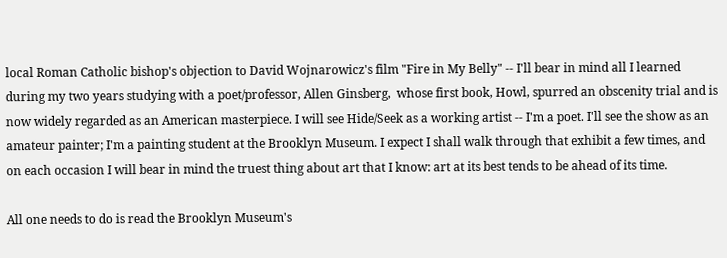local Roman Catholic bishop's objection to David Wojnarowicz's film "Fire in My Belly" -- I'll bear in mind all I learned during my two years studying with a poet/professor, Allen Ginsberg,  whose first book, Howl, spurred an obscenity trial and is now widely regarded as an American masterpiece. I will see Hide/Seek as a working artist -- I'm a poet. I'll see the show as an amateur painter; I'm a painting student at the Brooklyn Museum. I expect I shall walk through that exhibit a few times, and on each occasion I will bear in mind the truest thing about art that I know: art at its best tends to be ahead of its time.

All one needs to do is read the Brooklyn Museum's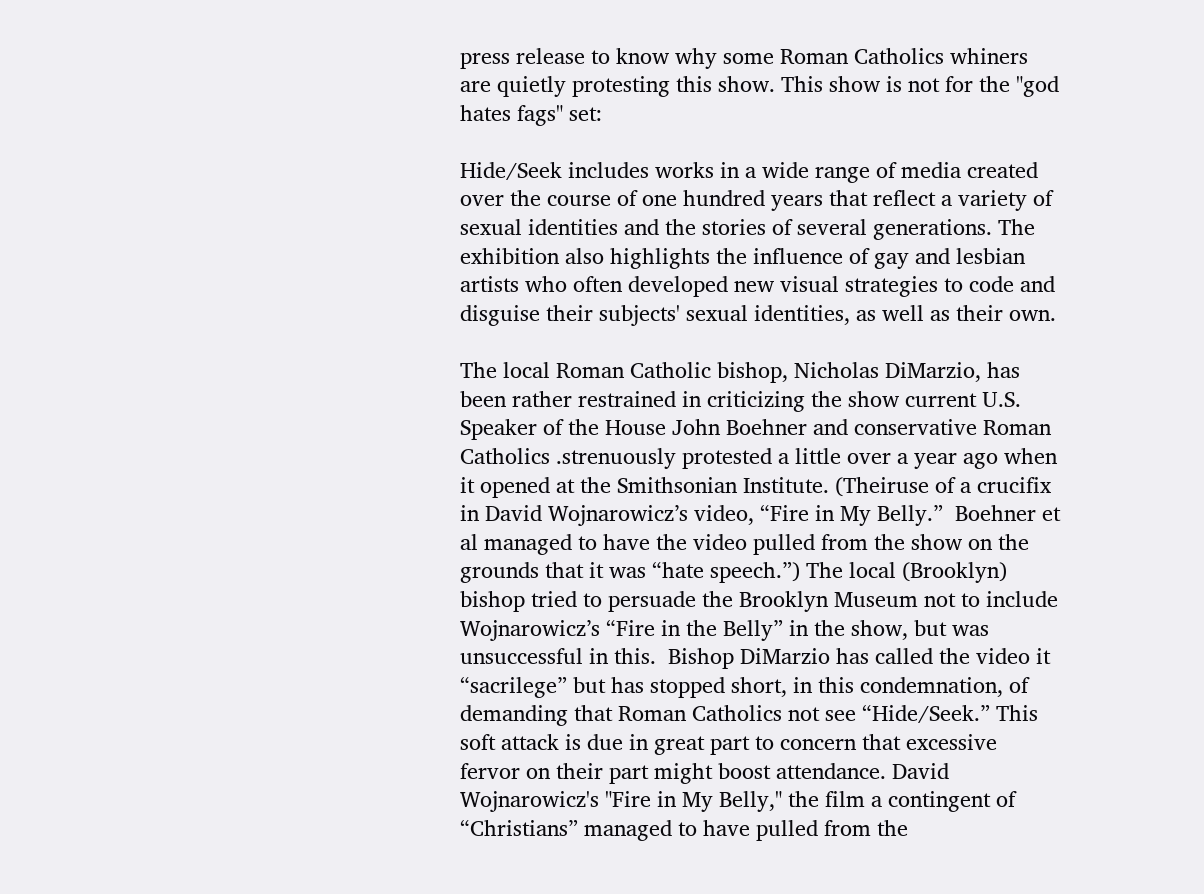press release to know why some Roman Catholics whiners are quietly protesting this show. This show is not for the "god hates fags" set:

Hide/Seek includes works in a wide range of media created over the course of one hundred years that reflect a variety of sexual identities and the stories of several generations. The exhibition also highlights the influence of gay and lesbian artists who often developed new visual strategies to code and disguise their subjects' sexual identities, as well as their own.

The local Roman Catholic bishop, Nicholas DiMarzio, has been rather restrained in criticizing the show current U.S. Speaker of the House John Boehner and conservative Roman Catholics .strenuously protested a little over a year ago when it opened at the Smithsonian Institute. (Theiruse of a crucifix in David Wojnarowicz’s video, “Fire in My Belly.”  Boehner et al managed to have the video pulled from the show on the grounds that it was “hate speech.”) The local (Brooklyn) bishop tried to persuade the Brooklyn Museum not to include Wojnarowicz’s “Fire in the Belly” in the show, but was unsuccessful in this.  Bishop DiMarzio has called the video it “sacrilege” but has stopped short, in this condemnation, of demanding that Roman Catholics not see “Hide/Seek.” This soft attack is due in great part to concern that excessive fervor on their part might boost attendance. David Wojnarowicz's "Fire in My Belly," the film a contingent of “Christians” managed to have pulled from the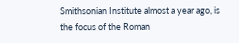Smithsonian Institute almost a year ago, is the focus of the Roman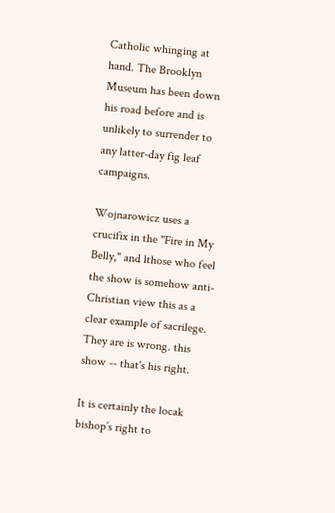Catholic whinging at hand. The Brooklyn Museum has been down his road before and is unlikely to surrender to any latter-day fig leaf campaigns.

Wojnarowicz uses a crucifix in the "Fire in My Belly," and lthose who feel the show is somehow anti-Christian view this as a clear example of sacrilege. They are is wrong. this show -- that's his right.

It is certainly the locak bishop’s right to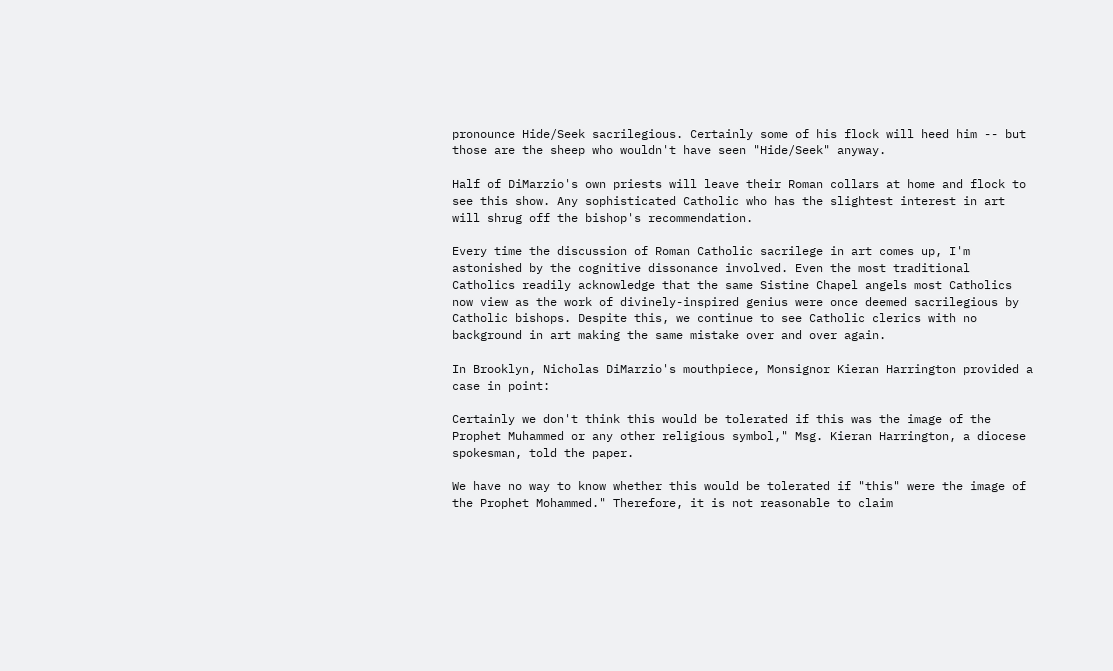pronounce Hide/Seek sacrilegious. Certainly some of his flock will heed him -- but those are the sheep who wouldn't have seen "Hide/Seek" anyway.

Half of DiMarzio's own priests will leave their Roman collars at home and flock to see this show. Any sophisticated Catholic who has the slightest interest in art will shrug off the bishop's recommendation.

Every time the discussion of Roman Catholic sacrilege in art comes up, I'm astonished by the cognitive dissonance involved. Even the most traditional Catholics readily acknowledge that the same Sistine Chapel angels most Catholics now view as the work of divinely-inspired genius were once deemed sacrilegious by Catholic bishops. Despite this, we continue to see Catholic clerics with no background in art making the same mistake over and over again.

In Brooklyn, Nicholas DiMarzio's mouthpiece, Monsignor Kieran Harrington provided a case in point:

Certainly we don't think this would be tolerated if this was the image of the Prophet Muhammed or any other religious symbol," Msg. Kieran Harrington, a diocese spokesman, told the paper.

We have no way to know whether this would be tolerated if "this" were the image of the Prophet Mohammed." Therefore, it is not reasonable to claim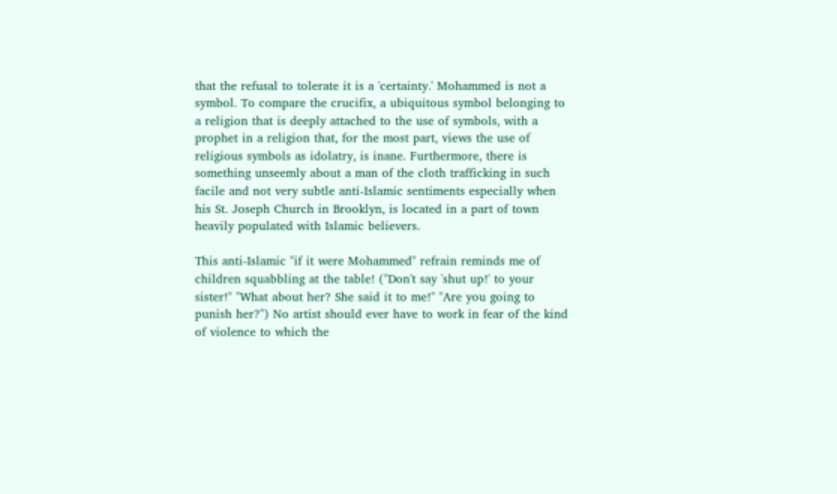that the refusal to tolerate it is a 'certainty.' Mohammed is not a symbol. To compare the crucifix, a ubiquitous symbol belonging to a religion that is deeply attached to the use of symbols, with a prophet in a religion that, for the most part, views the use of religious symbols as idolatry, is inane. Furthermore, there is something unseemly about a man of the cloth trafficking in such facile and not very subtle anti-Islamic sentiments especially when his St. Joseph Church in Brooklyn, is located in a part of town heavily populated with Islamic believers.

This anti-Islamic "if it were Mohammed" refrain reminds me of children squabbling at the table! ("Don't say 'shut up!' to your sister!" "What about her? She said it to me!'' "Are you going to punish her?") No artist should ever have to work in fear of the kind of violence to which the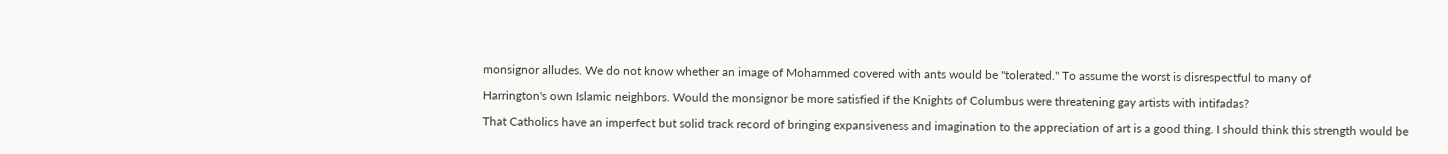monsignor alludes. We do not know whether an image of Mohammed covered with ants would be "tolerated." To assume the worst is disrespectful to many of

Harrington's own Islamic neighbors. Would the monsignor be more satisfied if the Knights of Columbus were threatening gay artists with intifadas?

That Catholics have an imperfect but solid track record of bringing expansiveness and imagination to the appreciation of art is a good thing. I should think this strength would be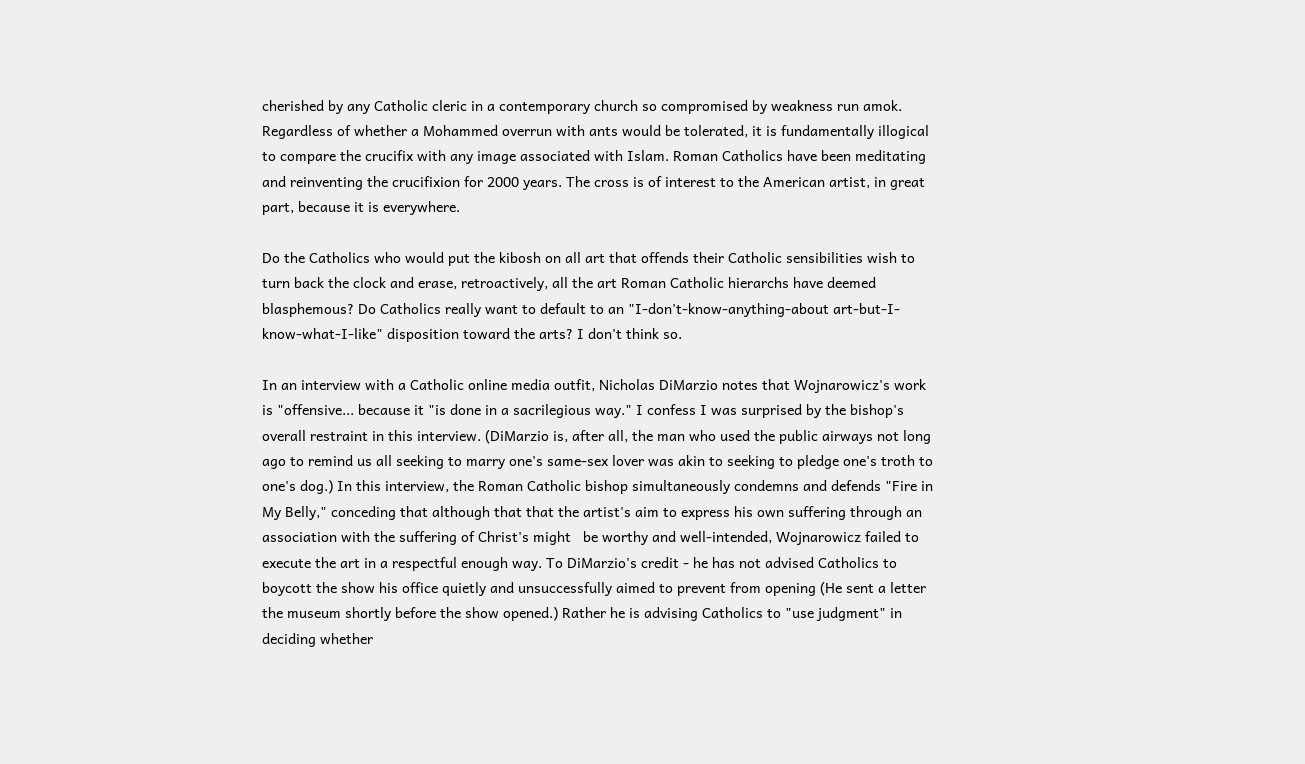cherished by any Catholic cleric in a contemporary church so compromised by weakness run amok. Regardless of whether a Mohammed overrun with ants would be tolerated, it is fundamentally illogical to compare the crucifix with any image associated with Islam. Roman Catholics have been meditating and reinventing the crucifixion for 2000 years. The cross is of interest to the American artist, in great part, because it is everywhere.

Do the Catholics who would put the kibosh on all art that offends their Catholic sensibilities wish to turn back the clock and erase, retroactively, all the art Roman Catholic hierarchs have deemed blasphemous? Do Catholics really want to default to an "I-don't-know-anything-about art-but-I-know-what-I-like" disposition toward the arts? I don't think so.

In an interview with a Catholic online media outfit, Nicholas DiMarzio notes that Wojnarowicz's work is "offensive... because it "is done in a sacrilegious way." I confess I was surprised by the bishop's overall restraint in this interview. (DiMarzio is, after all, the man who used the public airways not long ago to remind us all seeking to marry one's same-sex lover was akin to seeking to pledge one's troth to one's dog.) In this interview, the Roman Catholic bishop simultaneously condemns and defends "Fire in My Belly," conceding that although that that the artist's aim to express his own suffering through an association with the suffering of Christ's might   be worthy and well-intended, Wojnarowicz failed to execute the art in a respectful enough way. To DiMarzio's credit - he has not advised Catholics to boycott the show his office quietly and unsuccessfully aimed to prevent from opening (He sent a letter the museum shortly before the show opened.) Rather he is advising Catholics to "use judgment" in deciding whether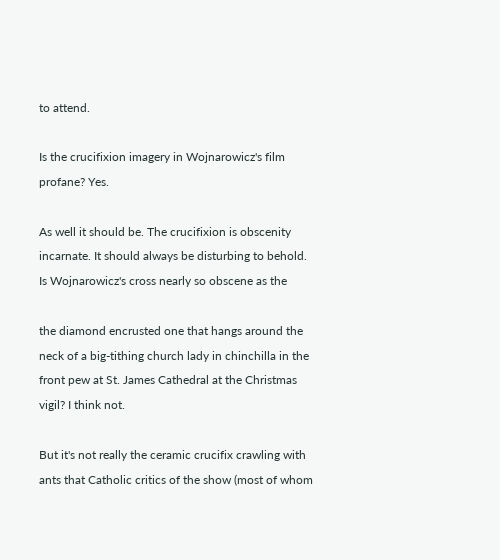to attend.

Is the crucifixion imagery in Wojnarowicz's film profane? Yes.

As well it should be. The crucifixion is obscenity incarnate. It should always be disturbing to behold. Is Wojnarowicz's cross nearly so obscene as the

the diamond encrusted one that hangs around the neck of a big-tithing church lady in chinchilla in the front pew at St. James Cathedral at the Christmas vigil? I think not.

But it's not really the ceramic crucifix crawling with ants that Catholic critics of the show (most of whom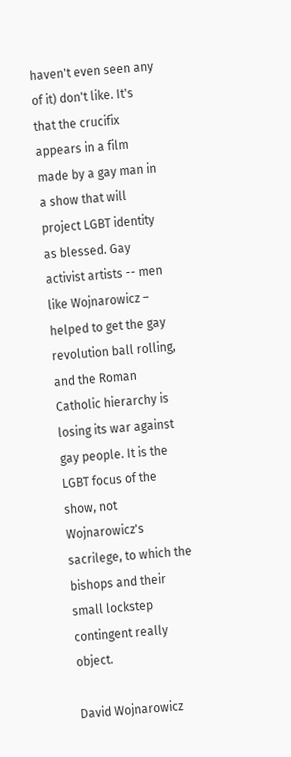haven't even seen any of it) don't like. It's that the crucifix appears in a film made by a gay man in a show that will project LGBT identity as blessed. Gay activist artists -- men like Wojnarowicz – helped to get the gay revolution ball rolling, and the Roman Catholic hierarchy is losing its war against gay people. It is the LGBT focus of the show, not Wojnarowicz's sacrilege, to which the bishops and their small lockstep contingent really object.

David Wojnarowicz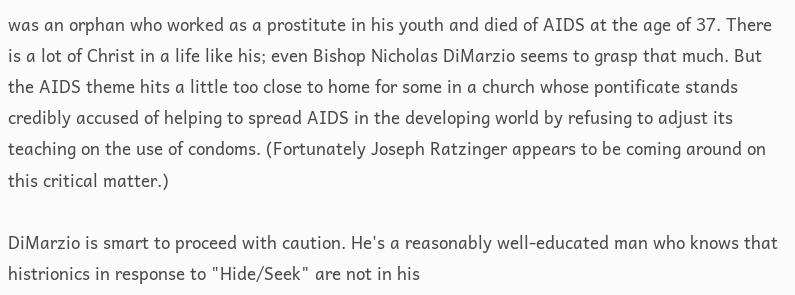was an orphan who worked as a prostitute in his youth and died of AIDS at the age of 37. There is a lot of Christ in a life like his; even Bishop Nicholas DiMarzio seems to grasp that much. But the AIDS theme hits a little too close to home for some in a church whose pontificate stands credibly accused of helping to spread AIDS in the developing world by refusing to adjust its teaching on the use of condoms. (Fortunately Joseph Ratzinger appears to be coming around on this critical matter.)

DiMarzio is smart to proceed with caution. He's a reasonably well-educated man who knows that histrionics in response to "Hide/Seek" are not in his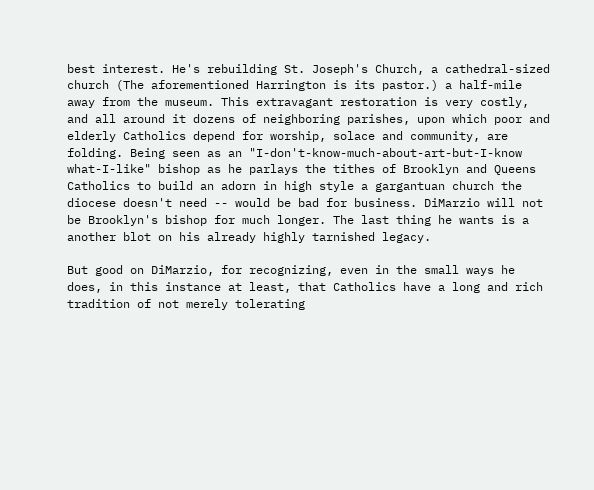best interest. He's rebuilding St. Joseph's Church, a cathedral-sized church (The aforementioned Harrington is its pastor.) a half-mile away from the museum. This extravagant restoration is very costly, and all around it dozens of neighboring parishes, upon which poor and elderly Catholics depend for worship, solace and community, are folding. Being seen as an "I-don't-know-much-about-art-but-I-know what-I-like" bishop as he parlays the tithes of Brooklyn and Queens Catholics to build an adorn in high style a gargantuan church the diocese doesn't need -- would be bad for business. DiMarzio will not be Brooklyn's bishop for much longer. The last thing he wants is a another blot on his already highly tarnished legacy.

But good on DiMarzio, for recognizing, even in the small ways he does, in this instance at least, that Catholics have a long and rich tradition of not merely tolerating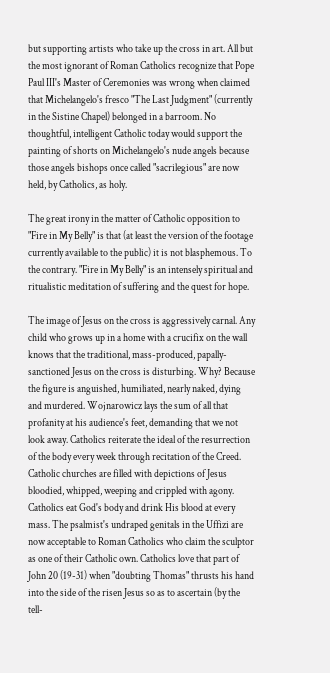but supporting artists who take up the cross in art. All but the most ignorant of Roman Catholics recognize that Pope Paul III's Master of Ceremonies was wrong when claimed that Michelangelo's fresco "The Last Judgment" (currently in the Sistine Chapel) belonged in a barroom. No thoughtful, intelligent Catholic today would support the
painting of shorts on Michelangelo's nude angels because those angels bishops once called "sacrilegious" are now held, by Catholics, as holy.

The great irony in the matter of Catholic opposition to "Fire in My Belly" is that (at least the version of the footage currently available to the public) it is not blasphemous. To the contrary. "Fire in My Belly" is an intensely spiritual and ritualistic meditation of suffering and the quest for hope.

The image of Jesus on the cross is aggressively carnal. Any child who grows up in a home with a crucifix on the wall knows that the traditional, mass-produced, papally-sanctioned Jesus on the cross is disturbing. Why? Because the figure is anguished, humiliated, nearly naked, dying and murdered. Wojnarowicz lays the sum of all that profanity at his audience's feet, demanding that we not look away. Catholics reiterate the ideal of the resurrection of the body every week through recitation of the Creed. Catholic churches are filled with depictions of Jesus bloodied, whipped, weeping and crippled with agony. Catholics eat God's body and drink His blood at every mass. The psalmist's undraped genitals in the Uffizi are now acceptable to Roman Catholics who claim the sculptor as one of their Catholic own. Catholics love that part of John 20 (19-31) when "doubting Thomas" thrusts his hand into the side of the risen Jesus so as to ascertain (by the tell-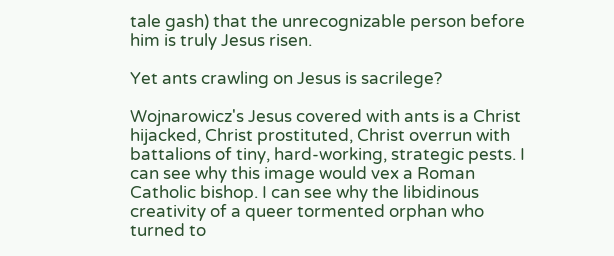tale gash) that the unrecognizable person before him is truly Jesus risen.

Yet ants crawling on Jesus is sacrilege?

Wojnarowicz's Jesus covered with ants is a Christ hijacked, Christ prostituted, Christ overrun with battalions of tiny, hard-working, strategic pests. I can see why this image would vex a Roman Catholic bishop. I can see why the libidinous creativity of a queer tormented orphan who turned to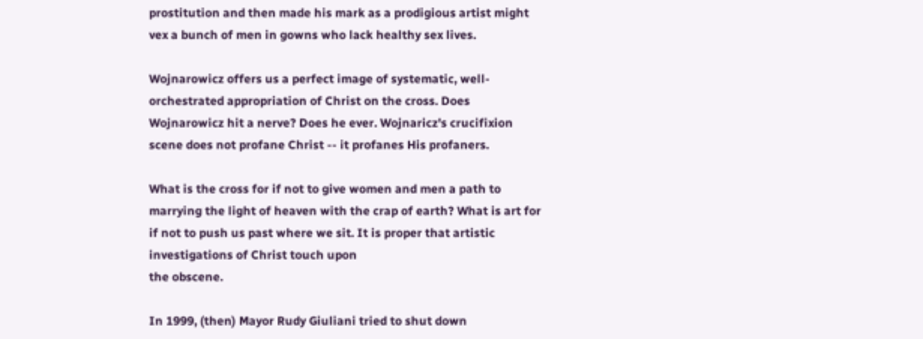prostitution and then made his mark as a prodigious artist might vex a bunch of men in gowns who lack healthy sex lives.

Wojnarowicz offers us a perfect image of systematic, well-orchestrated appropriation of Christ on the cross. Does Wojnarowicz hit a nerve? Does he ever. Wojnaricz's crucifixion scene does not profane Christ -- it profanes His profaners.

What is the cross for if not to give women and men a path to marrying the light of heaven with the crap of earth? What is art for if not to push us past where we sit. It is proper that artistic investigations of Christ touch upon
the obscene.

In 1999, (then) Mayor Rudy Giuliani tried to shut down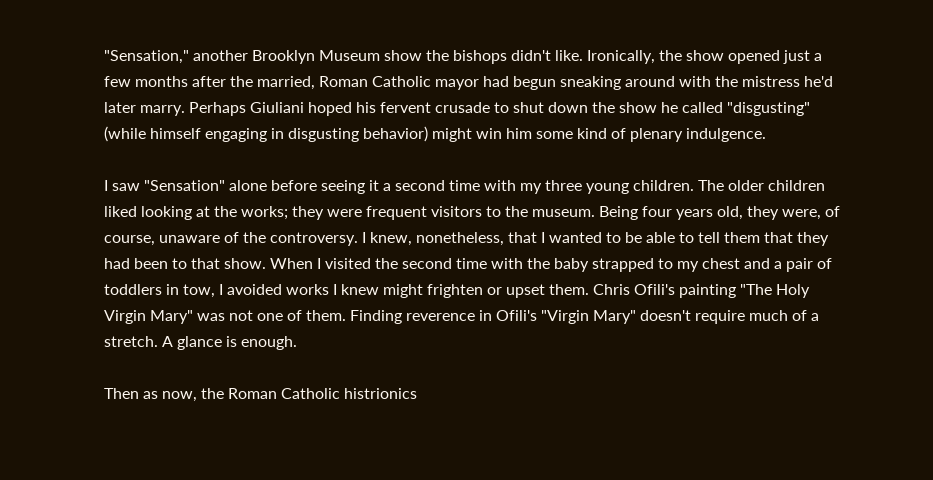"Sensation," another Brooklyn Museum show the bishops didn't like. Ironically, the show opened just a few months after the married, Roman Catholic mayor had begun sneaking around with the mistress he'd later marry. Perhaps Giuliani hoped his fervent crusade to shut down the show he called "disgusting" (while himself engaging in disgusting behavior) might win him some kind of plenary indulgence.

I saw "Sensation" alone before seeing it a second time with my three young children. The older children liked looking at the works; they were frequent visitors to the museum. Being four years old, they were, of course, unaware of the controversy. I knew, nonetheless, that I wanted to be able to tell them that they had been to that show. When I visited the second time with the baby strapped to my chest and a pair of toddlers in tow, I avoided works I knew might frighten or upset them. Chris Ofili's painting "The Holy  Virgin Mary" was not one of them. Finding reverence in Ofili's "Virgin Mary" doesn't require much of a stretch. A glance is enough.

Then as now, the Roman Catholic histrionics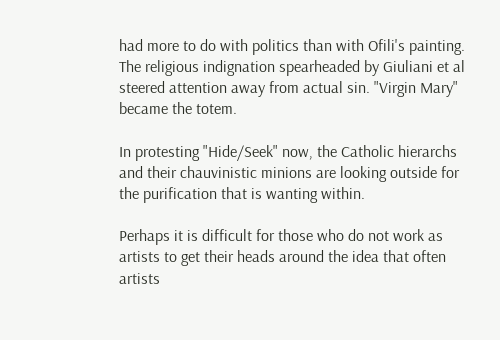had more to do with politics than with Ofili's painting. The religious indignation spearheaded by Giuliani et al steered attention away from actual sin. "Virgin Mary" became the totem.

In protesting "Hide/Seek" now, the Catholic hierarchs and their chauvinistic minions are looking outside for the purification that is wanting within.

Perhaps it is difficult for those who do not work as artists to get their heads around the idea that often artists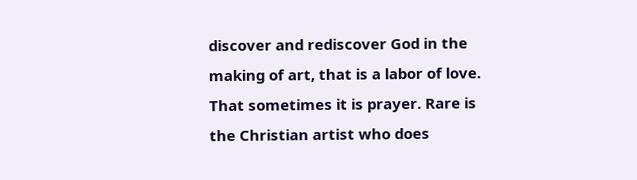discover and rediscover God in the making of art, that is a labor of love. That sometimes it is prayer. Rare is the Christian artist who does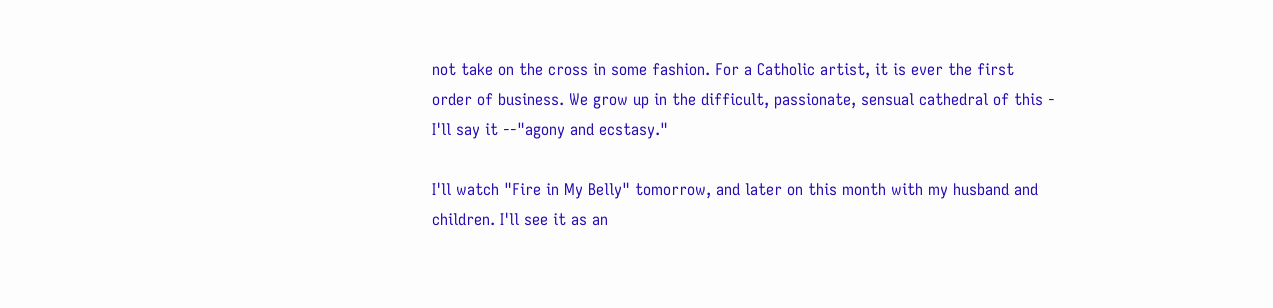not take on the cross in some fashion. For a Catholic artist, it is ever the first order of business. We grow up in the difficult, passionate, sensual cathedral of this - I'll say it --"agony and ecstasy."

I'll watch "Fire in My Belly" tomorrow, and later on this month with my husband and children. I'll see it as an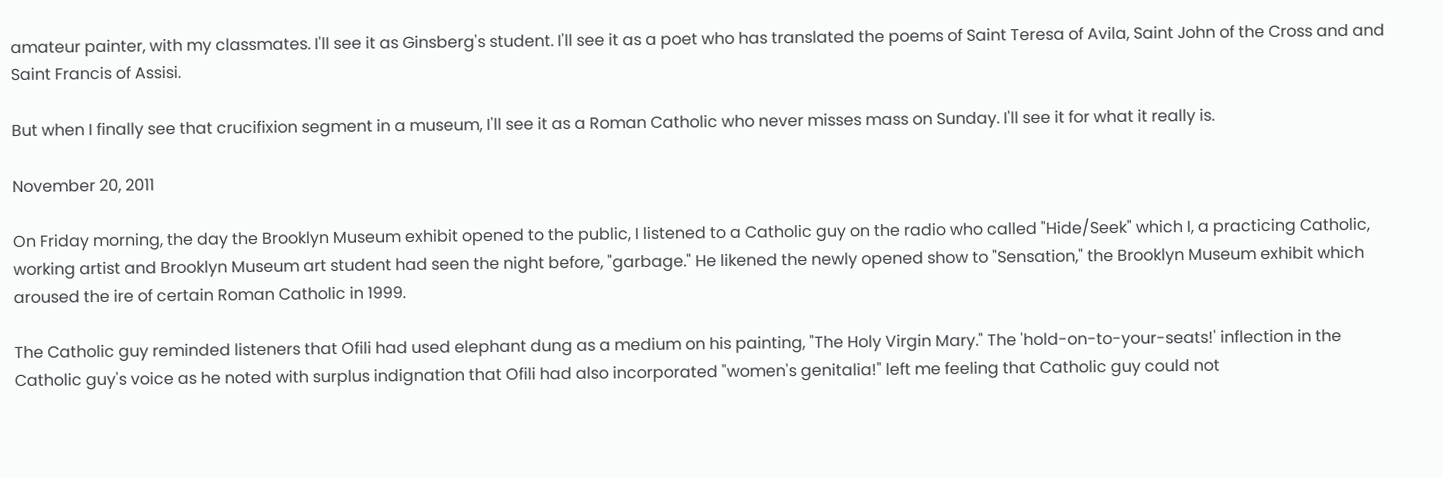amateur painter, with my classmates. I'll see it as Ginsberg's student. I'll see it as a poet who has translated the poems of Saint Teresa of Avila, Saint John of the Cross and and Saint Francis of Assisi.

But when I finally see that crucifixion segment in a museum, I'll see it as a Roman Catholic who never misses mass on Sunday. I'll see it for what it really is.

November 20, 2011

On Friday morning, the day the Brooklyn Museum exhibit opened to the public, I listened to a Catholic guy on the radio who called "Hide/Seek" which I, a practicing Catholic, working artist and Brooklyn Museum art student had seen the night before, "garbage." He likened the newly opened show to "Sensation," the Brooklyn Museum exhibit which aroused the ire of certain Roman Catholic in 1999.

The Catholic guy reminded listeners that Ofili had used elephant dung as a medium on his painting, "The Holy Virgin Mary." The 'hold-on-to-your-seats!' inflection in the Catholic guy's voice as he noted with surplus indignation that Ofili had also incorporated "women's genitalia!" left me feeling that Catholic guy could not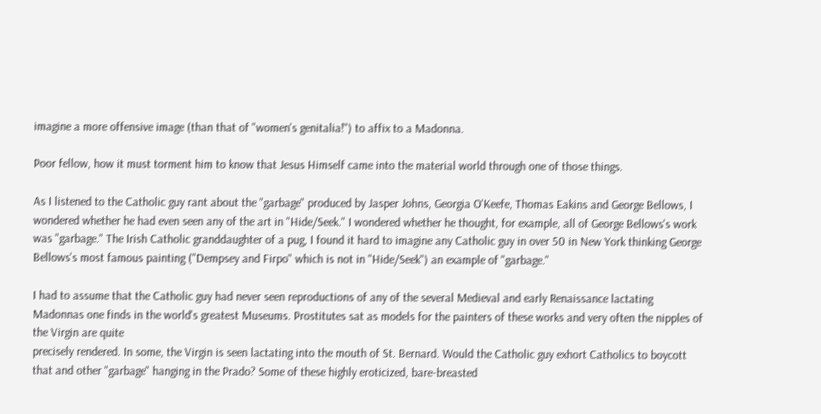imagine a more offensive image (than that of "women's genitalia!") to affix to a Madonna.

Poor fellow, how it must torment him to know that Jesus Himself came into the material world through one of those things.

As I listened to the Catholic guy rant about the "garbage" produced by Jasper Johns, Georgia O'Keefe, Thomas Eakins and George Bellows, I wondered whether he had even seen any of the art in "Hide/Seek." I wondered whether he thought, for example, all of George Bellows's work was "garbage." The Irish Catholic granddaughter of a pug, I found it hard to imagine any Catholic guy in over 50 in New York thinking George Bellows's most famous painting ("Dempsey and Firpo" which is not in "Hide/Seek") an example of "garbage."

I had to assume that the Catholic guy had never seen reproductions of any of the several Medieval and early Renaissance lactating Madonnas one finds in the world's greatest Museums. Prostitutes sat as models for the painters of these works and very often the nipples of the Virgin are quite
precisely rendered. In some, the Virgin is seen lactating into the mouth of St. Bernard. Would the Catholic guy exhort Catholics to boycott that and other "garbage" hanging in the Prado? Some of these highly eroticized, bare-breasted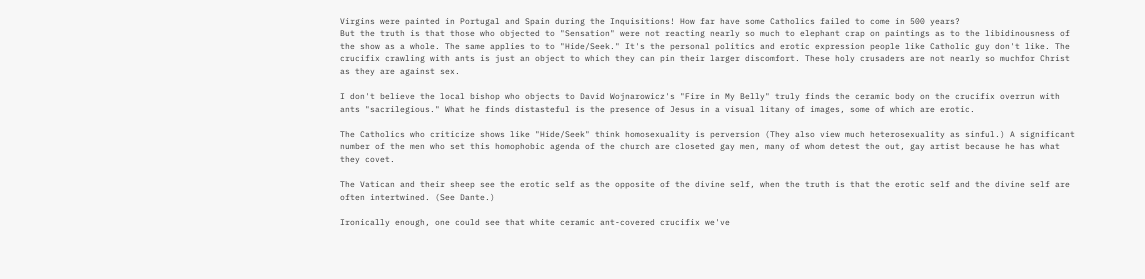Virgins were painted in Portugal and Spain during the Inquisitions! How far have some Catholics failed to come in 500 years?
But the truth is that those who objected to "Sensation" were not reacting nearly so much to elephant crap on paintings as to the libidinousness of the show as a whole. The same applies to to "Hide/Seek." It's the personal politics and erotic expression people like Catholic guy don't like. The crucifix crawling with ants is just an object to which they can pin their larger discomfort. These holy crusaders are not nearly so muchfor Christ as they are against sex.

I don't believe the local bishop who objects to David Wojnarowicz's "Fire in My Belly" truly finds the ceramic body on the crucifix overrun with ants "sacrilegious." What he finds distasteful is the presence of Jesus in a visual litany of images, some of which are erotic.

The Catholics who criticize shows like "Hide/Seek" think homosexuality is perversion (They also view much heterosexuality as sinful.) A significant number of the men who set this homophobic agenda of the church are closeted gay men, many of whom detest the out, gay artist because he has what they covet.

The Vatican and their sheep see the erotic self as the opposite of the divine self, when the truth is that the erotic self and the divine self are often intertwined. (See Dante.)

Ironically enough, one could see that white ceramic ant-covered crucifix we've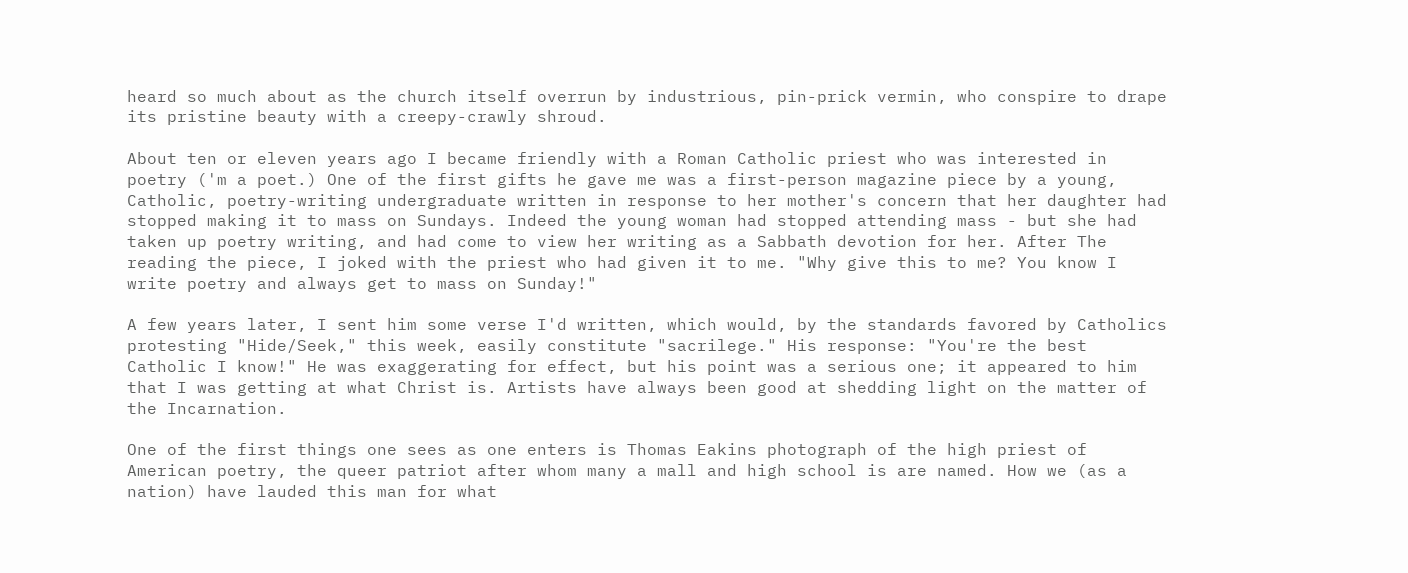heard so much about as the church itself overrun by industrious, pin-prick vermin, who conspire to drape its pristine beauty with a creepy-crawly shroud.

About ten or eleven years ago I became friendly with a Roman Catholic priest who was interested in poetry ('m a poet.) One of the first gifts he gave me was a first-person magazine piece by a young, Catholic, poetry-writing undergraduate written in response to her mother's concern that her daughter had stopped making it to mass on Sundays. Indeed the young woman had stopped attending mass - but she had taken up poetry writing, and had come to view her writing as a Sabbath devotion for her. After The
reading the piece, I joked with the priest who had given it to me. "Why give this to me? You know I write poetry and always get to mass on Sunday!"

A few years later, I sent him some verse I'd written, which would, by the standards favored by Catholics protesting "Hide/Seek," this week, easily constitute "sacrilege." His response: "You're the best Catholic I know!" He was exaggerating for effect, but his point was a serious one; it appeared to him that I was getting at what Christ is. Artists have always been good at shedding light on the matter of the Incarnation.

One of the first things one sees as one enters is Thomas Eakins photograph of the high priest of American poetry, the queer patriot after whom many a mall and high school is are named. How we (as a nation) have lauded this man for what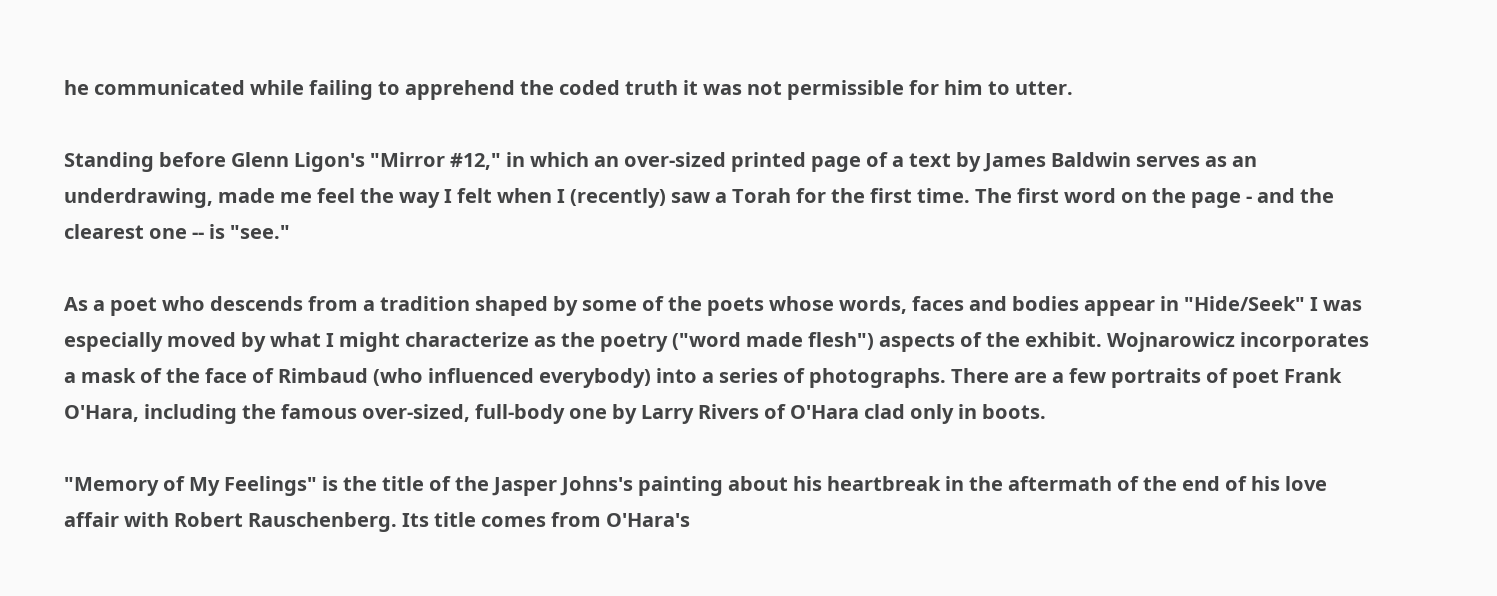he communicated while failing to apprehend the coded truth it was not permissible for him to utter.

Standing before Glenn Ligon's "Mirror #12," in which an over-sized printed page of a text by James Baldwin serves as an underdrawing, made me feel the way I felt when I (recently) saw a Torah for the first time. The first word on the page - and the clearest one -- is "see."

As a poet who descends from a tradition shaped by some of the poets whose words, faces and bodies appear in "Hide/Seek" I was especially moved by what I might characterize as the poetry ("word made flesh") aspects of the exhibit. Wojnarowicz incorporates a mask of the face of Rimbaud (who influenced everybody) into a series of photographs. There are a few portraits of poet Frank O'Hara, including the famous over-sized, full-body one by Larry Rivers of O'Hara clad only in boots.

"Memory of My Feelings" is the title of the Jasper Johns's painting about his heartbreak in the aftermath of the end of his love affair with Robert Rauschenberg. Its title comes from O'Hara's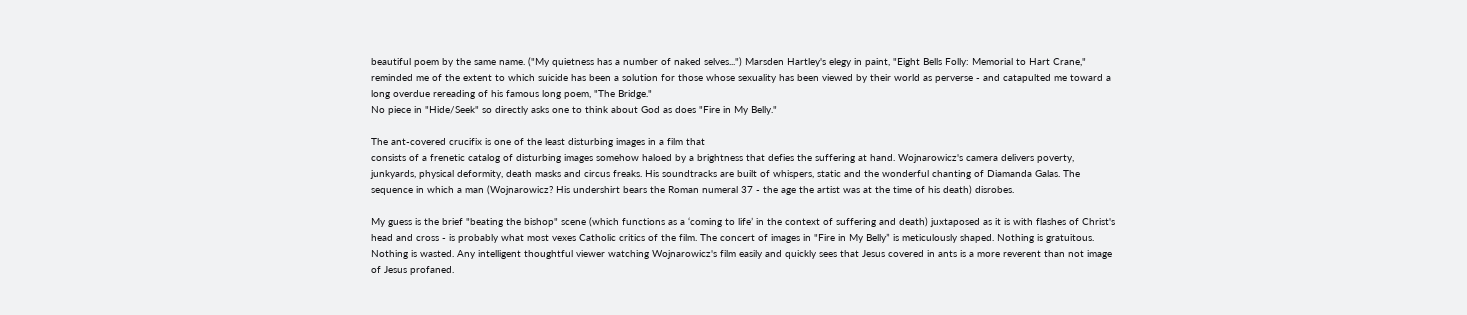beautiful poem by the same name. ("My quietness has a number of naked selves...") Marsden Hartley's elegy in paint, "Eight Bells Folly: Memorial to Hart Crane," reminded me of the extent to which suicide has been a solution for those whose sexuality has been viewed by their world as perverse - and catapulted me toward a long overdue rereading of his famous long poem, "The Bridge."
No piece in "Hide/Seek" so directly asks one to think about God as does "Fire in My Belly."

The ant-covered crucifix is one of the least disturbing images in a film that
consists of a frenetic catalog of disturbing images somehow haloed by a brightness that defies the suffering at hand. Wojnarowicz's camera delivers poverty, junkyards, physical deformity, death masks and circus freaks. His soundtracks are built of whispers, static and the wonderful chanting of Diamanda Galas. The sequence in which a man (Wojnarowicz? His undershirt bears the Roman numeral 37 - the age the artist was at the time of his death) disrobes.

My guess is the brief "beating the bishop" scene (which functions as a ‘coming to life’ in the context of suffering and death) juxtaposed as it is with flashes of Christ's head and cross - is probably what most vexes Catholic critics of the film. The concert of images in "Fire in My Belly” is meticulously shaped. Nothing is gratuitous. Nothing is wasted. Any intelligent thoughtful viewer watching Wojnarowicz's film easily and quickly sees that Jesus covered in ants is a more reverent than not image of Jesus profaned.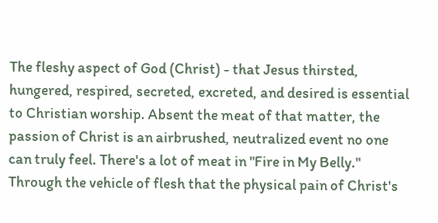The fleshy aspect of God (Christ) - that Jesus thirsted, hungered, respired, secreted, excreted, and desired is essential to Christian worship. Absent the meat of that matter, the passion of Christ is an airbrushed, neutralized event no one can truly feel. There's a lot of meat in "Fire in My Belly." Through the vehicle of flesh that the physical pain of Christ's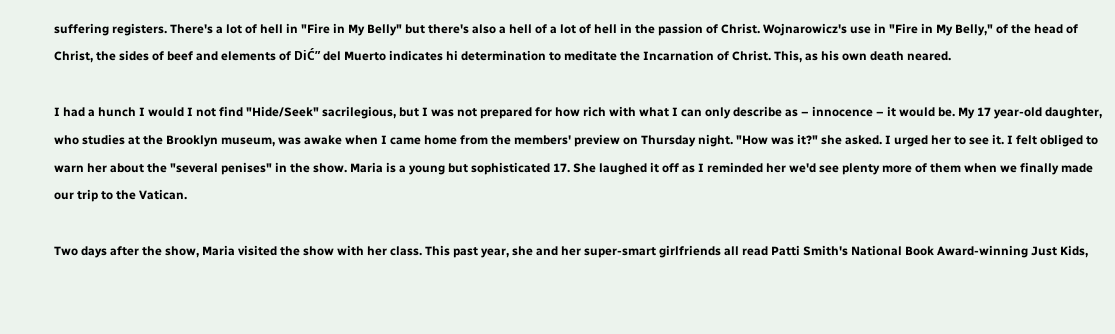suffering registers. There's a lot of hell in "Fire in My Belly" but there's also a hell of a lot of hell in the passion of Christ. Wojnarowicz's use in "Fire in My Belly," of the head of Christ, the sides of beef and elements of DiĆ” del Muerto indicates hi determination to meditate the Incarnation of Christ. This, as his own death neared.

I had a hunch I would I not find "Hide/Seek" sacrilegious, but I was not prepared for how rich with what I can only describe as – innocence – it would be. My 17 year-old daughter, who studies at the Brooklyn museum, was awake when I came home from the members' preview on Thursday night. "How was it?" she asked. I urged her to see it. I felt obliged to warn her about the "several penises" in the show. Maria is a young but sophisticated 17. She laughed it off as I reminded her we'd see plenty more of them when we finally made our trip to the Vatican.

Two days after the show, Maria visited the show with her class. This past year, she and her super-smart girlfriends all read Patti Smith's National Book Award-winning Just Kids,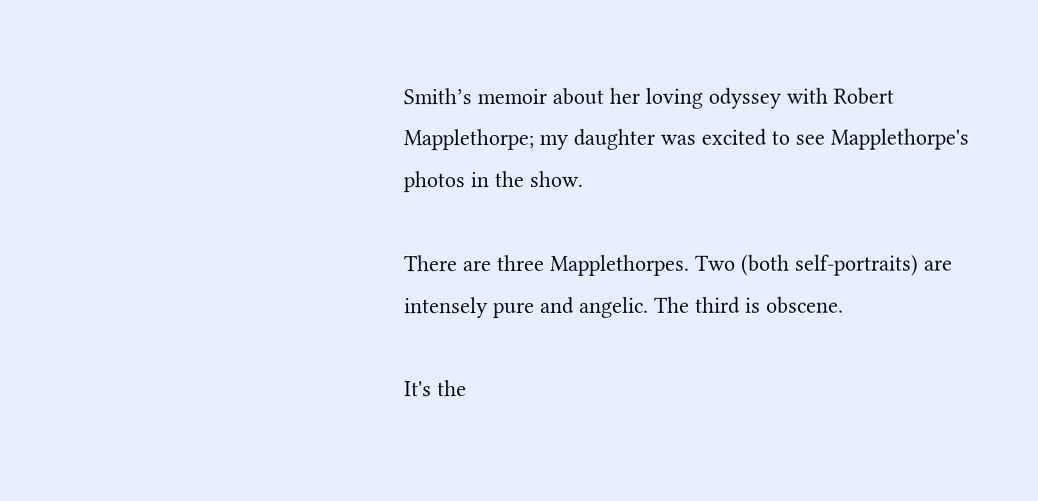Smith’s memoir about her loving odyssey with Robert Mapplethorpe; my daughter was excited to see Mapplethorpe's photos in the show.

There are three Mapplethorpes. Two (both self-portraits) are intensely pure and angelic. The third is obscene.

It's the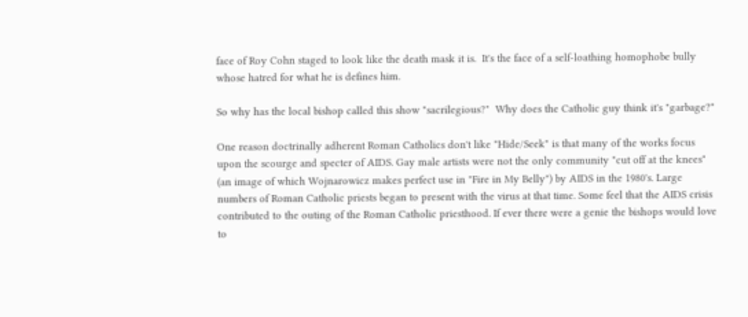face of Roy Cohn staged to look like the death mask it is.  It's the face of a self-loathing homophobe bully whose hatred for what he is defines him.

So why has the local bishop called this show "sacrilegious?"  Why does the Catholic guy think it's "garbage?"

One reason doctrinally adherent Roman Catholics don't like "Hide/Seek" is that many of the works focus upon the scourge and specter of AIDS. Gay male artists were not the only community "cut off at the knees" (an image of which Wojnarowicz makes perfect use in "Fire in My Belly") by AIDS in the 1980's. Large numbers of Roman Catholic priests began to present with the virus at that time. Some feel that the AIDS crisis contributed to the outing of the Roman Catholic priesthood. If ever there were a genie the bishops would love to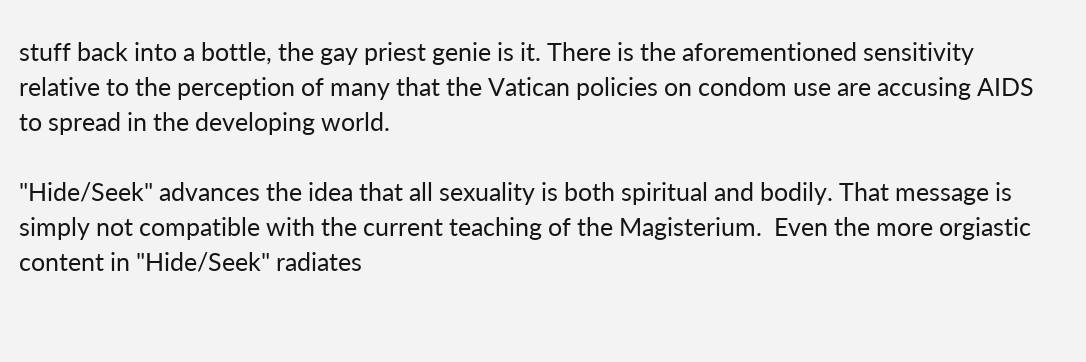stuff back into a bottle, the gay priest genie is it. There is the aforementioned sensitivity relative to the perception of many that the Vatican policies on condom use are accusing AIDS to spread in the developing world.

"Hide/Seek" advances the idea that all sexuality is both spiritual and bodily. That message is simply not compatible with the current teaching of the Magisterium.  Even the more orgiastic content in "Hide/Seek" radiates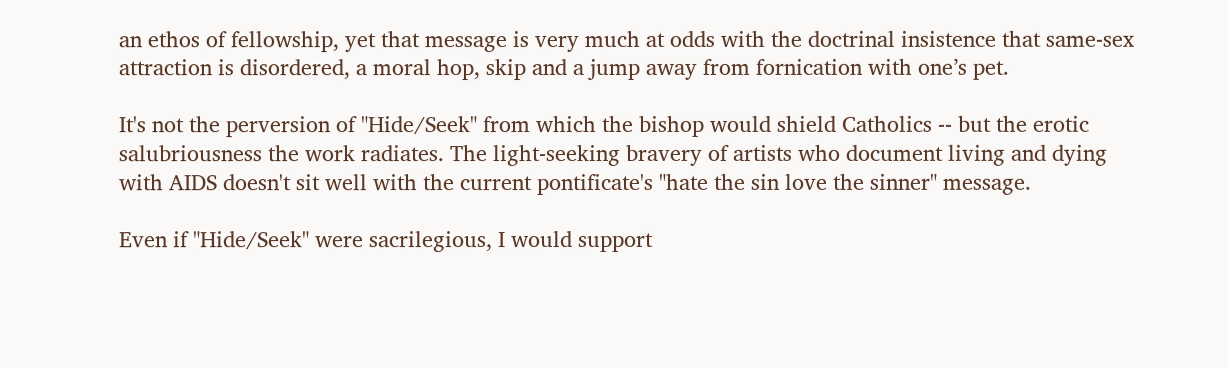an ethos of fellowship, yet that message is very much at odds with the doctrinal insistence that same-sex attraction is disordered, a moral hop, skip and a jump away from fornication with one’s pet.

It's not the perversion of "Hide/Seek" from which the bishop would shield Catholics -- but the erotic salubriousness the work radiates. The light-seeking bravery of artists who document living and dying with AIDS doesn't sit well with the current pontificate's "hate the sin love the sinner" message.

Even if "Hide/Seek" were sacrilegious, I would support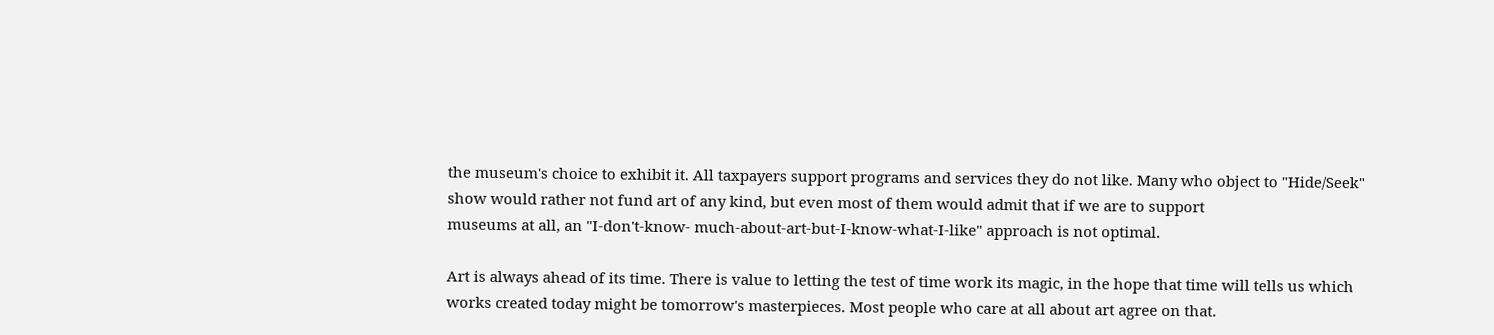the museum's choice to exhibit it. All taxpayers support programs and services they do not like. Many who object to "Hide/Seek" show would rather not fund art of any kind, but even most of them would admit that if we are to support
museums at all, an "I-don't-know- much-about-art-but-I-know-what-I-like" approach is not optimal.

Art is always ahead of its time. There is value to letting the test of time work its magic, in the hope that time will tells us which works created today might be tomorrow's masterpieces. Most people who care at all about art agree on that.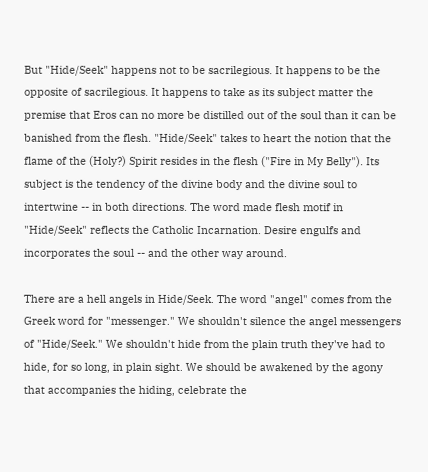But "Hide/Seek" happens not to be sacrilegious. It happens to be the opposite of sacrilegious. It happens to take as its subject matter the premise that Eros can no more be distilled out of the soul than it can be banished from the flesh. "Hide/Seek" takes to heart the notion that the flame of the (Holy?) Spirit resides in the flesh ("Fire in My Belly"). Its subject is the tendency of the divine body and the divine soul to intertwine -- in both directions. The word made flesh motif in "Hide/Seek" reflects the Catholic Incarnation. Desire engulfs and incorporates the soul -- and the other way around.

There are a hell angels in Hide/Seek. The word "angel" comes from the Greek word for "messenger." We shouldn't silence the angel messengers of "Hide/Seek." We shouldn't hide from the plain truth they've had to hide, for so long, in plain sight. We should be awakened by the agony that accompanies the hiding, celebrate the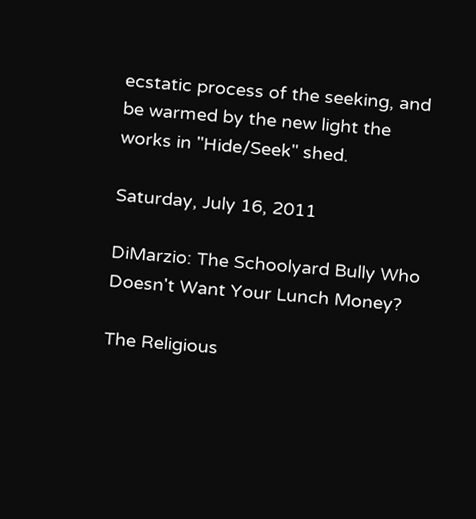ecstatic process of the seeking, and be warmed by the new light the works in "Hide/Seek" shed.

Saturday, July 16, 2011

DiMarzio: The Schoolyard Bully Who Doesn't Want Your Lunch Money?

The Religious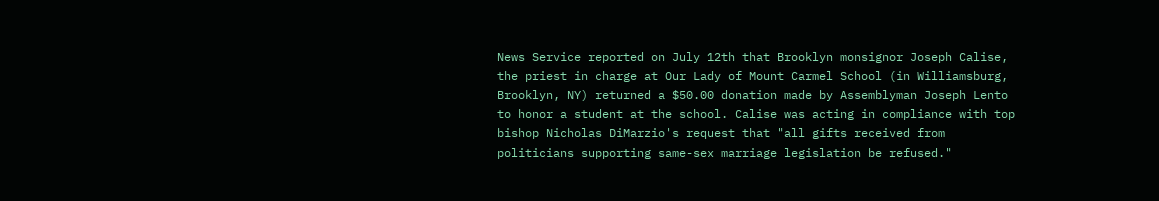News Service reported on July 12th that Brooklyn monsignor Joseph Calise, the priest in charge at Our Lady of Mount Carmel School (in Williamsburg, Brooklyn, NY) returned a $50.00 donation made by Assemblyman Joseph Lento to honor a student at the school. Calise was acting in compliance with top bishop Nicholas DiMarzio's request that "all gifts received from politicians supporting same-sex marriage legislation be refused."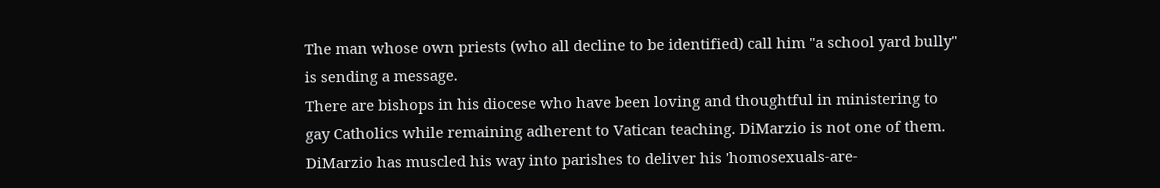The man whose own priests (who all decline to be identified) call him "a school yard bully" is sending a message.
There are bishops in his diocese who have been loving and thoughtful in ministering to gay Catholics while remaining adherent to Vatican teaching. DiMarzio is not one of them.
DiMarzio has muscled his way into parishes to deliver his 'homosexuals-are-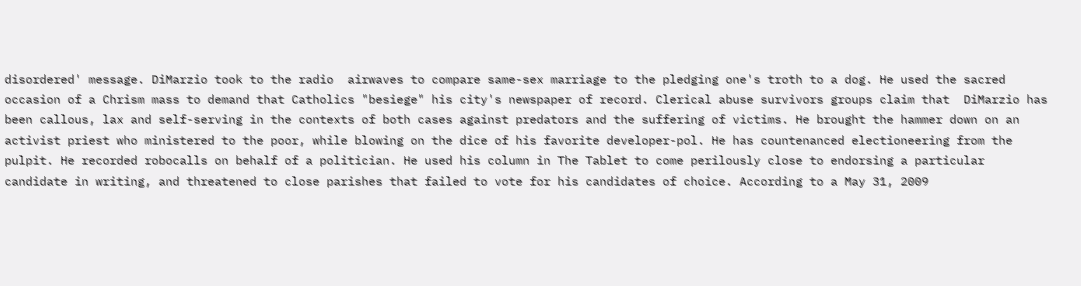disordered' message. DiMarzio took to the radio  airwaves to compare same-sex marriage to the pledging one's troth to a dog. He used the sacred occasion of a Chrism mass to demand that Catholics "besiege" his city's newspaper of record. Clerical abuse survivors groups claim that  DiMarzio has been callous, lax and self-serving in the contexts of both cases against predators and the suffering of victims. He brought the hammer down on an activist priest who ministered to the poor, while blowing on the dice of his favorite developer-pol. He has countenanced electioneering from the pulpit. He recorded robocalls on behalf of a politician. He used his column in The Tablet to come perilously close to endorsing a particular candidate in writing, and threatened to close parishes that failed to vote for his candidates of choice. According to a May 31, 2009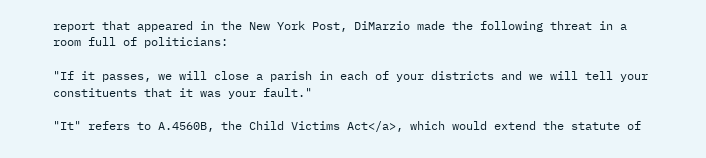report that appeared in the New York Post, DiMarzio made the following threat in a room full of politicians:

"If it passes, we will close a parish in each of your districts and we will tell your constituents that it was your fault."

"It" refers to A.4560B, the Child Victims Act</a>, which would extend the statute of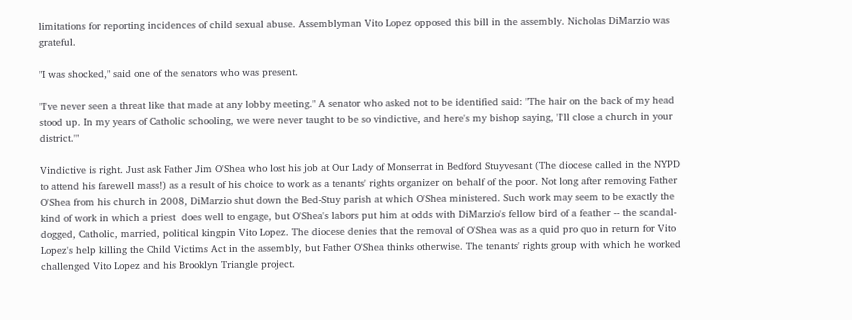limitations for reporting incidences of child sexual abuse. Assemblyman Vito Lopez opposed this bill in the assembly. Nicholas DiMarzio was grateful.

"I was shocked," said one of the senators who was present.

"I've never seen a threat like that made at any lobby meeting." A senator who asked not to be identified said: "The hair on the back of my head stood up. In my years of Catholic schooling, we were never taught to be so vindictive, and here's my bishop saying, 'I'll close a church in your district.'"

Vindictive is right. Just ask Father Jim O'Shea who lost his job at Our Lady of Monserrat in Bedford Stuyvesant (The diocese called in the NYPD to attend his farewell mass!) as a result of his choice to work as a tenants' rights organizer on behalf of the poor. Not long after removing Father O'Shea from his church in 2008, DiMarzio shut down the Bed-Stuy parish at which O'Shea ministered. Such work may seem to be exactly the kind of work in which a priest  does well to engage, but O'Shea's labors put him at odds with DiMarzio's fellow bird of a feather -- the scandal-dogged, Catholic, married, political kingpin Vito Lopez. The diocese denies that the removal of O'Shea was as a quid pro quo in return for Vito Lopez's help killing the Child Victims Act in the assembly, but Father O'Shea thinks otherwise. The tenants' rights group with which he worked challenged Vito Lopez and his Brooklyn Triangle project.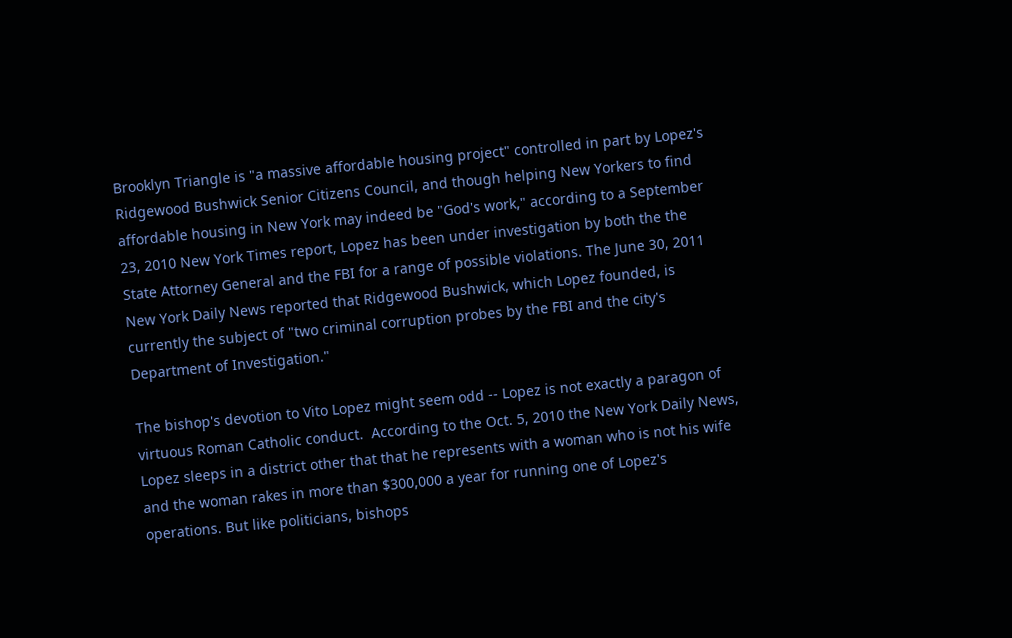Brooklyn Triangle is "a massive affordable housing project" controlled in part by Lopez's Ridgewood Bushwick Senior Citizens Council, and though helping New Yorkers to find affordable housing in New York may indeed be "God's work," according to a September 23, 2010 New York Times report, Lopez has been under investigation by both the the State Attorney General and the FBI for a range of possible violations. The June 30, 2011 New York Daily News reported that Ridgewood Bushwick, which Lopez founded, is currently the subject of "two criminal corruption probes by the FBI and the city's Department of Investigation."

The bishop's devotion to Vito Lopez might seem odd -- Lopez is not exactly a paragon of virtuous Roman Catholic conduct.  According to the Oct. 5, 2010 the New York Daily News, Lopez sleeps in a district other that that he represents with a woman who is not his wife and the woman rakes in more than $300,000 a year for running one of Lopez's operations. But like politicians, bishops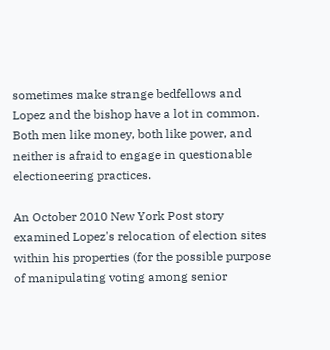sometimes make strange bedfellows and Lopez and the bishop have a lot in common. Both men like money, both like power, and neither is afraid to engage in questionable electioneering practices.

An October 2010 New York Post story examined Lopez's relocation of election sites within his properties (for the possible purpose of manipulating voting among senior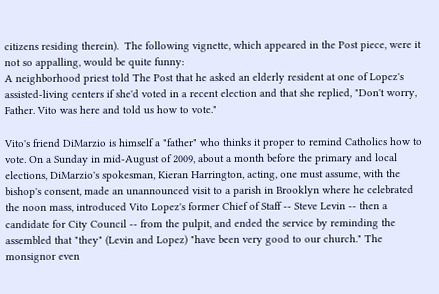citizens residing therein).  The following vignette, which appeared in the Post piece, were it not so appalling, would be quite funny:
A neighborhood priest told The Post that he asked an elderly resident at one of Lopez's assisted-living centers if she'd voted in a recent election and that she replied, "Don't worry, Father. Vito was here and told us how to vote."

Vito's friend DiMarzio is himself a "father" who thinks it proper to remind Catholics how to vote. On a Sunday in mid-August of 2009, about a month before the primary and local elections, DiMarzio's spokesman, Kieran Harrington, acting, one must assume, with the bishop's consent, made an unannounced visit to a parish in Brooklyn where he celebrated the noon mass, introduced Vito Lopez's former Chief of Staff -- Steve Levin -- then a candidate for City Council -- from the pulpit, and ended the service by reminding the assembled that "they" (Levin and Lopez) "have been very good to our church." The monsignor even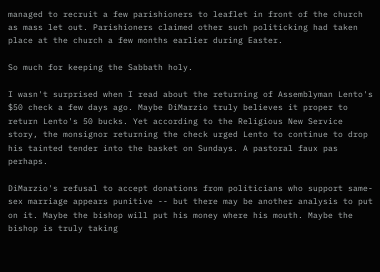managed to recruit a few parishioners to leaflet in front of the church as mass let out. Parishioners claimed other such politicking had taken place at the church a few months earlier during Easter.

So much for keeping the Sabbath holy.

I wasn't surprised when I read about the returning of Assemblyman Lento's $50 check a few days ago. Maybe DiMarzio truly believes it proper to return Lento's 50 bucks. Yet according to the Religious New Service story, the monsignor returning the check urged Lento to continue to drop his tainted tender into the basket on Sundays. A pastoral faux pas perhaps.

DiMarzio's refusal to accept donations from politicians who support same-sex marriage appears punitive -- but there may be another analysis to put on it. Maybe the bishop will put his money where his mouth. Maybe the bishop is truly taking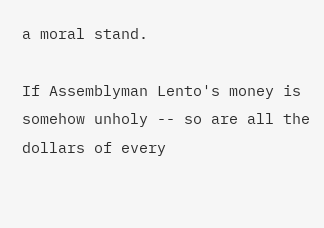a moral stand.

If Assemblyman Lento's money is somehow unholy -- so are all the dollars of every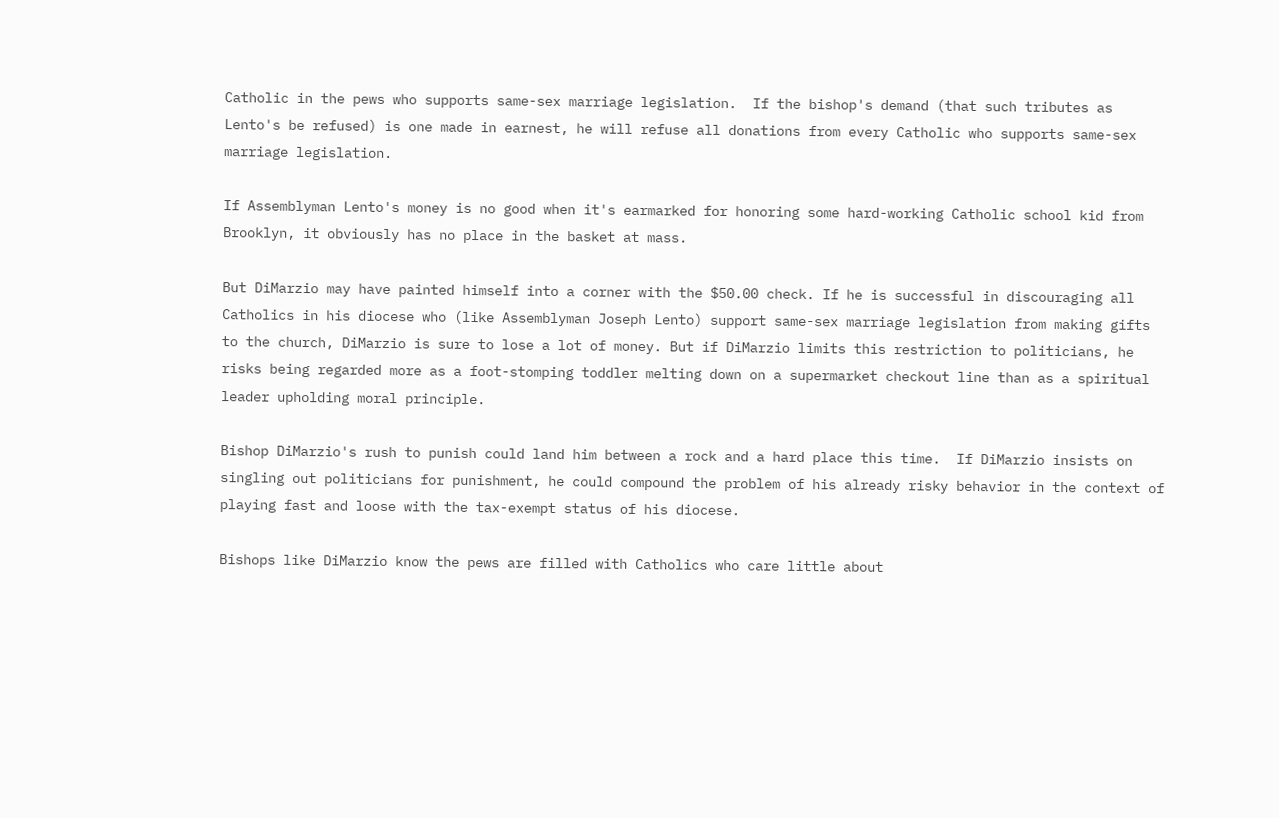Catholic in the pews who supports same-sex marriage legislation.  If the bishop's demand (that such tributes as Lento's be refused) is one made in earnest, he will refuse all donations from every Catholic who supports same-sex marriage legislation.

If Assemblyman Lento's money is no good when it's earmarked for honoring some hard-working Catholic school kid from Brooklyn, it obviously has no place in the basket at mass.

But DiMarzio may have painted himself into a corner with the $50.00 check. If he is successful in discouraging all Catholics in his diocese who (like Assemblyman Joseph Lento) support same-sex marriage legislation from making gifts to the church, DiMarzio is sure to lose a lot of money. But if DiMarzio limits this restriction to politicians, he risks being regarded more as a foot-stomping toddler melting down on a supermarket checkout line than as a spiritual leader upholding moral principle.

Bishop DiMarzio's rush to punish could land him between a rock and a hard place this time.  If DiMarzio insists on singling out politicians for punishment, he could compound the problem of his already risky behavior in the context of playing fast and loose with the tax-exempt status of his diocese.

Bishops like DiMarzio know the pews are filled with Catholics who care little about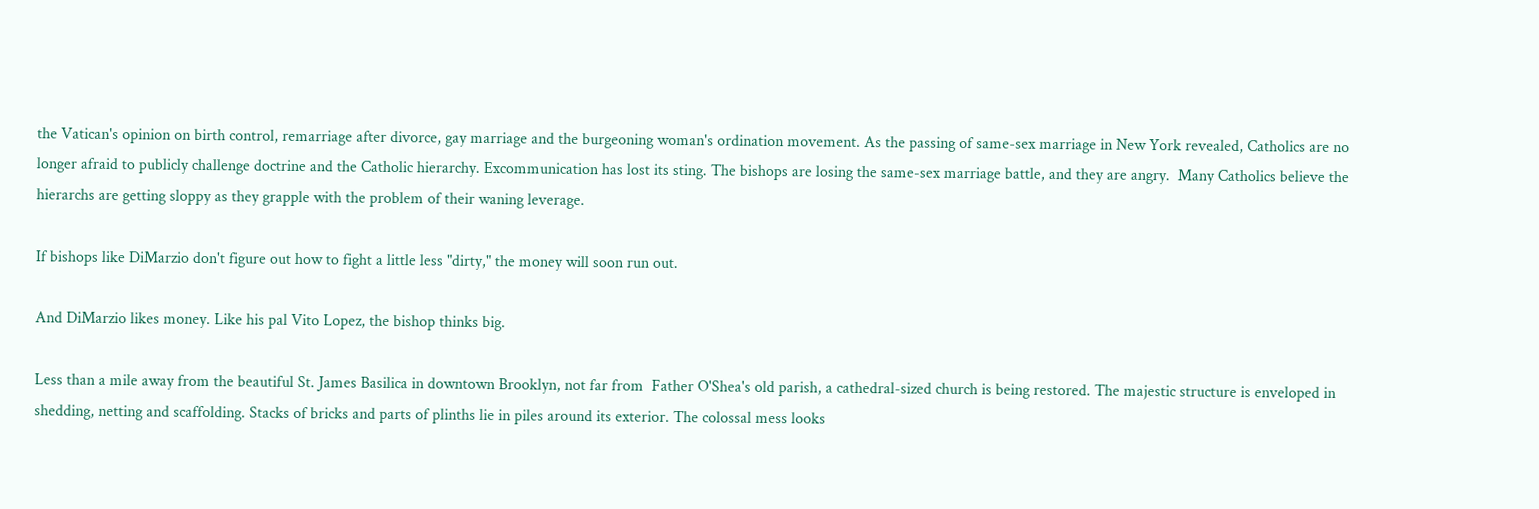the Vatican's opinion on birth control, remarriage after divorce, gay marriage and the burgeoning woman's ordination movement. As the passing of same-sex marriage in New York revealed, Catholics are no longer afraid to publicly challenge doctrine and the Catholic hierarchy. Excommunication has lost its sting. The bishops are losing the same-sex marriage battle, and they are angry.  Many Catholics believe the hierarchs are getting sloppy as they grapple with the problem of their waning leverage.

If bishops like DiMarzio don't figure out how to fight a little less "dirty," the money will soon run out.

And DiMarzio likes money. Like his pal Vito Lopez, the bishop thinks big.

Less than a mile away from the beautiful St. James Basilica in downtown Brooklyn, not far from  Father O'Shea's old parish, a cathedral-sized church is being restored. The majestic structure is enveloped in shedding, netting and scaffolding. Stacks of bricks and parts of plinths lie in piles around its exterior. The colossal mess looks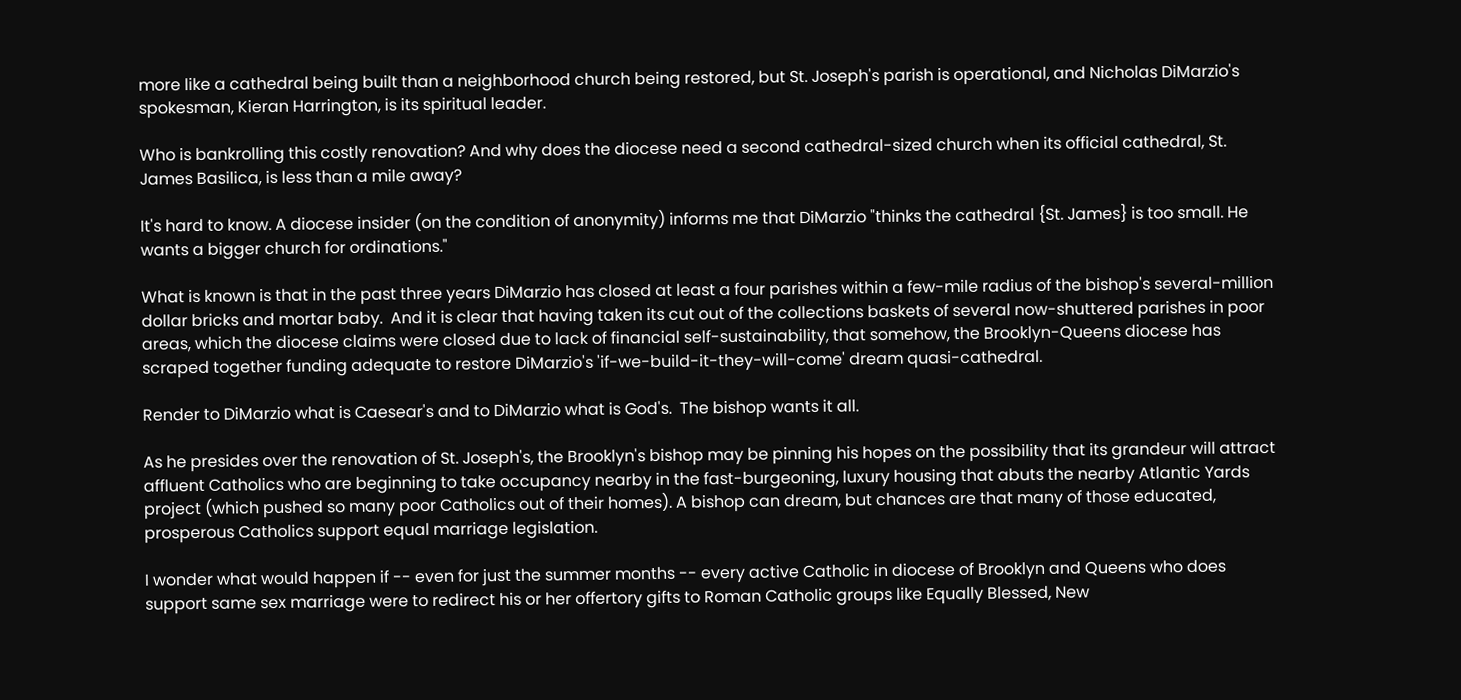more like a cathedral being built than a neighborhood church being restored, but St. Joseph's parish is operational, and Nicholas DiMarzio's spokesman, Kieran Harrington, is its spiritual leader.

Who is bankrolling this costly renovation? And why does the diocese need a second cathedral-sized church when its official cathedral, St. James Basilica, is less than a mile away?

It's hard to know. A diocese insider (on the condition of anonymity) informs me that DiMarzio "thinks the cathedral {St. James} is too small. He wants a bigger church for ordinations."

What is known is that in the past three years DiMarzio has closed at least a four parishes within a few-mile radius of the bishop's several-million dollar bricks and mortar baby.  And it is clear that having taken its cut out of the collections baskets of several now-shuttered parishes in poor areas, which the diocese claims were closed due to lack of financial self-sustainability, that somehow, the Brooklyn-Queens diocese has scraped together funding adequate to restore DiMarzio's 'if-we-build-it-they-will-come' dream quasi-cathedral.

Render to DiMarzio what is Caesear's and to DiMarzio what is God's.  The bishop wants it all.

As he presides over the renovation of St. Joseph's, the Brooklyn's bishop may be pinning his hopes on the possibility that its grandeur will attract affluent Catholics who are beginning to take occupancy nearby in the fast-burgeoning, luxury housing that abuts the nearby Atlantic Yards project (which pushed so many poor Catholics out of their homes). A bishop can dream, but chances are that many of those educated, prosperous Catholics support equal marriage legislation.

I wonder what would happen if -- even for just the summer months -- every active Catholic in diocese of Brooklyn and Queens who does support same sex marriage were to redirect his or her offertory gifts to Roman Catholic groups like Equally Blessed, New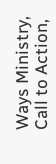Ways Ministry, Call to Action,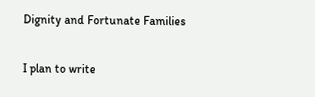Dignity and Fortunate Families

I plan to write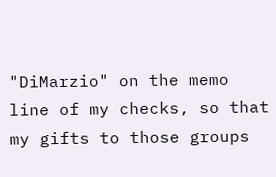"DiMarzio" on the memo line of my checks, so that my gifts to those groups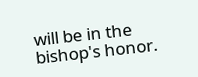will be in the bishop's honor.